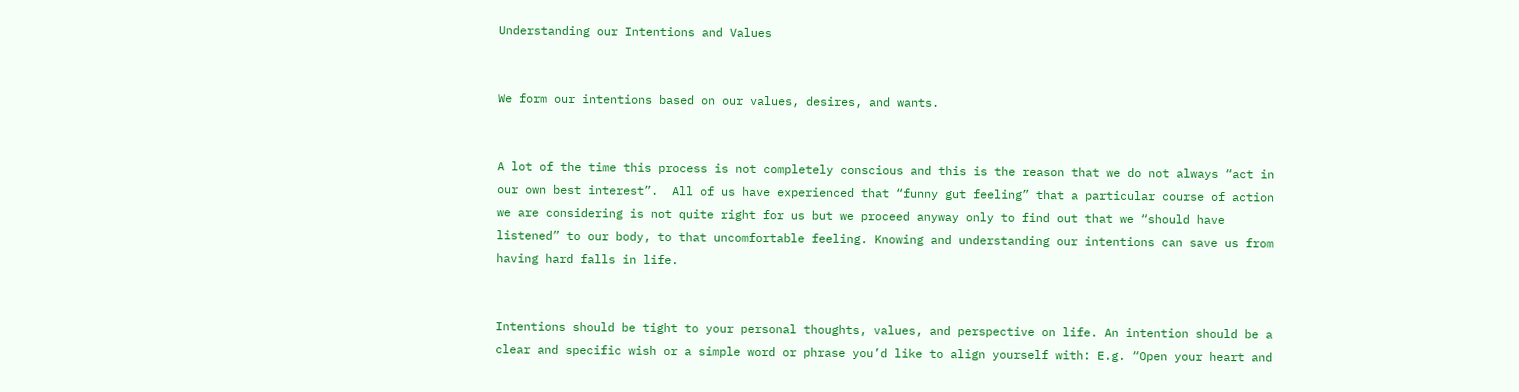Understanding our Intentions and Values


We form our intentions based on our values, desires, and wants.


A lot of the time this process is not completely conscious and this is the reason that we do not always “act in our own best interest”.  All of us have experienced that “funny gut feeling” that a particular course of action we are considering is not quite right for us but we proceed anyway only to find out that we “should have listened” to our body, to that uncomfortable feeling. Knowing and understanding our intentions can save us from having hard falls in life.


Intentions should be tight to your personal thoughts, values, and perspective on life. An intention should be a clear and specific wish or a simple word or phrase you’d like to align yourself with: E.g. “Open your heart and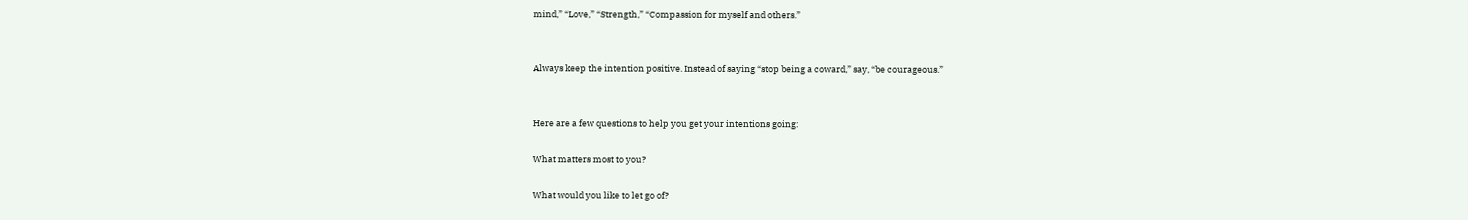mind,” “Love,” “Strength,” “Compassion for myself and others.”


Always keep the intention positive. Instead of saying “stop being a coward,” say, “be courageous.”


Here are a few questions to help you get your intentions going:

What matters most to you?

What would you like to let go of?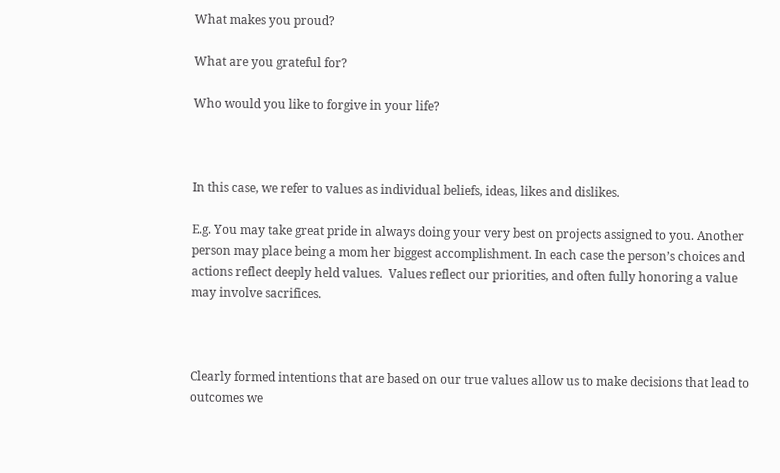What makes you proud?

What are you grateful for?

Who would you like to forgive in your life?



In this case, we refer to values as individual beliefs, ideas, likes and dislikes.

E.g. You may take great pride in always doing your very best on projects assigned to you. Another person may place being a mom her biggest accomplishment. In each case the person’s choices and actions reflect deeply held values.  Values reflect our priorities, and often fully honoring a value may involve sacrifices.



Clearly formed intentions that are based on our true values allow us to make decisions that lead to outcomes we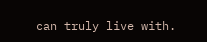can truly live with.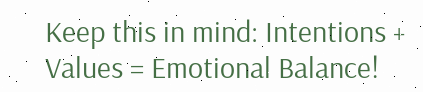Keep this in mind: Intentions + Values = Emotional Balance!